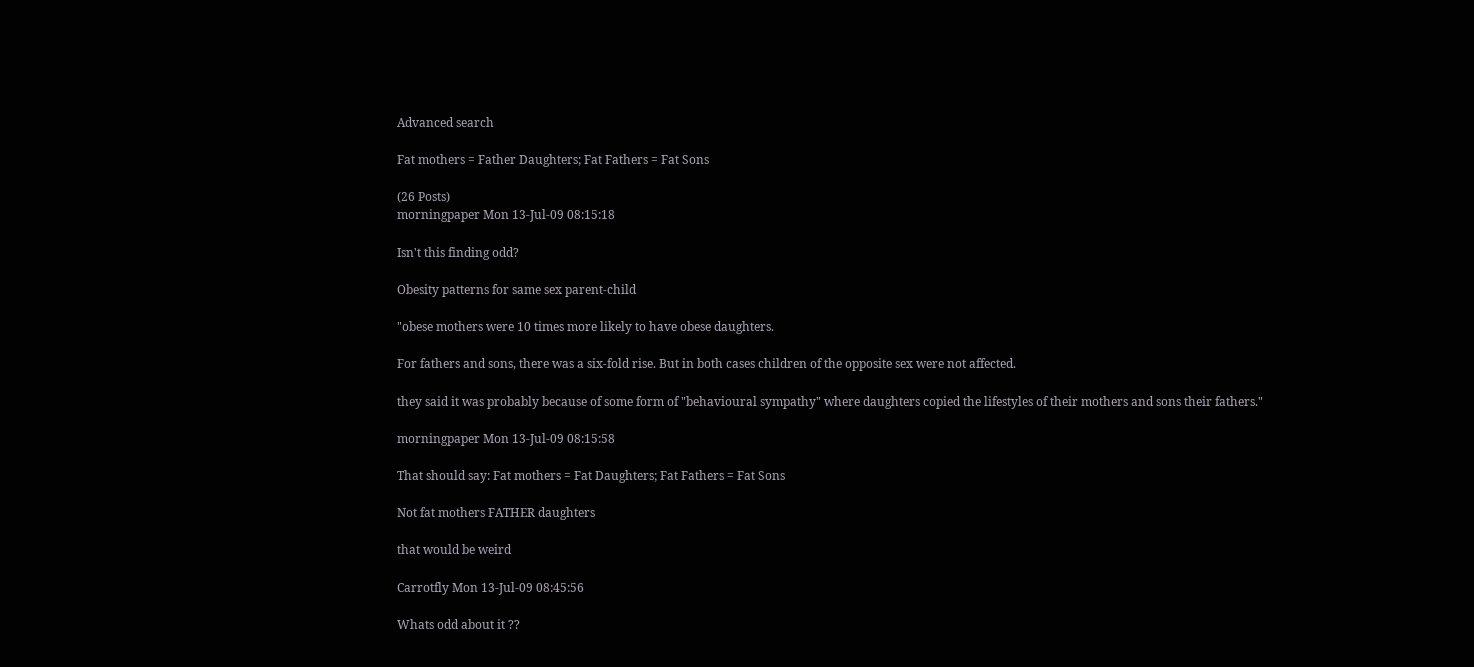Advanced search

Fat mothers = Father Daughters; Fat Fathers = Fat Sons

(26 Posts)
morningpaper Mon 13-Jul-09 08:15:18

Isn't this finding odd?

Obesity patterns for same sex parent-child

"obese mothers were 10 times more likely to have obese daughters.

For fathers and sons, there was a six-fold rise. But in both cases children of the opposite sex were not affected.

they said it was probably because of some form of "behavioural sympathy" where daughters copied the lifestyles of their mothers and sons their fathers."

morningpaper Mon 13-Jul-09 08:15:58

That should say: Fat mothers = Fat Daughters; Fat Fathers = Fat Sons

Not fat mothers FATHER daughters

that would be weird

Carrotfly Mon 13-Jul-09 08:45:56

Whats odd about it ??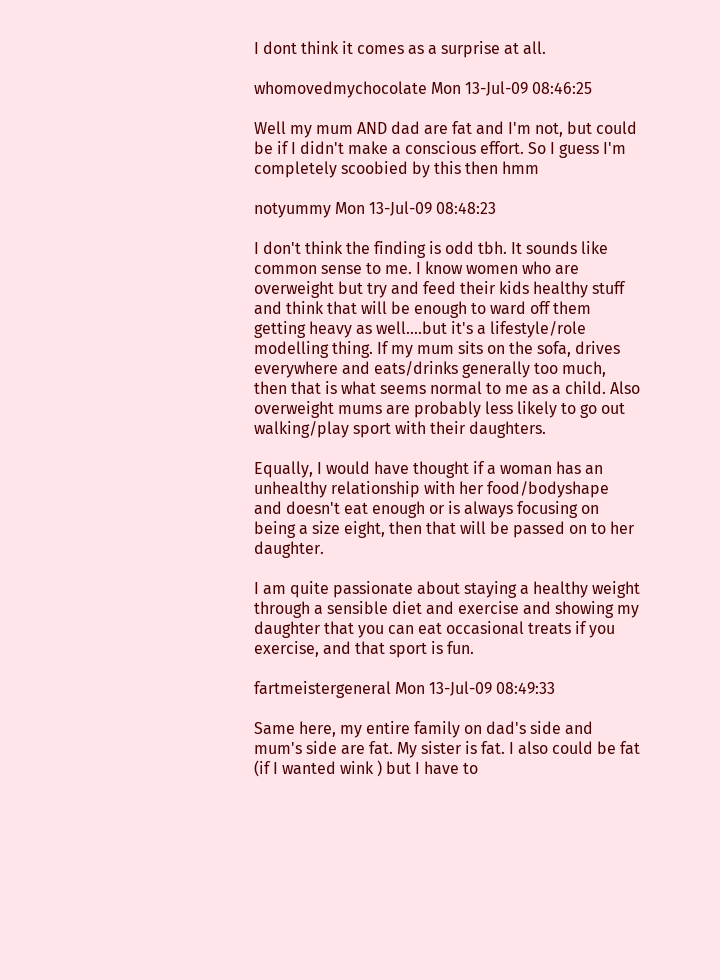I dont think it comes as a surprise at all.

whomovedmychocolate Mon 13-Jul-09 08:46:25

Well my mum AND dad are fat and I'm not, but could be if I didn't make a conscious effort. So I guess I'm completely scoobied by this then hmm

notyummy Mon 13-Jul-09 08:48:23

I don't think the finding is odd tbh. It sounds like common sense to me. I know women who are overweight but try and feed their kids healthy stuff and think that will be enough to ward off them getting heavy as well....but it's a lifestyle/role modelling thing. If my mum sits on the sofa, drives everywhere and eats/drinks generally too much, then that is what seems normal to me as a child. Also overweight mums are probably less likely to go out walking/play sport with their daughters.

Equally, I would have thought if a woman has an unhealthy relationship with her food/bodyshape and doesn't eat enough or is always focusing on being a size eight, then that will be passed on to her daughter.

I am quite passionate about staying a healthy weight through a sensible diet and exercise and showing my daughter that you can eat occasional treats if you exercise, and that sport is fun.

fartmeistergeneral Mon 13-Jul-09 08:49:33

Same here, my entire family on dad's side and mum's side are fat. My sister is fat. I also could be fat (if I wanted wink ) but I have to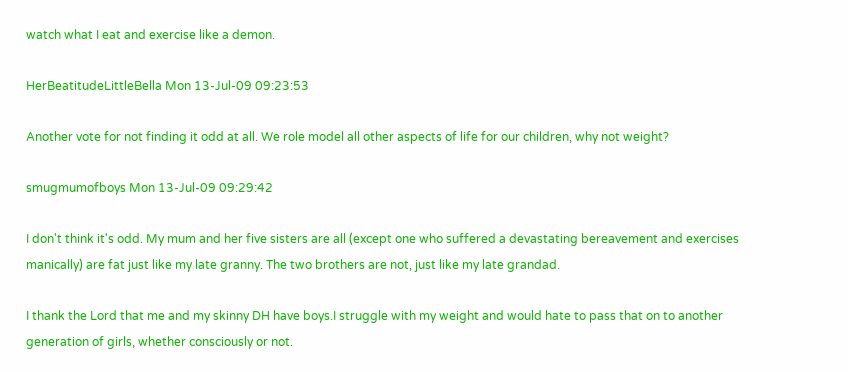watch what I eat and exercise like a demon.

HerBeatitudeLittleBella Mon 13-Jul-09 09:23:53

Another vote for not finding it odd at all. We role model all other aspects of life for our children, why not weight?

smugmumofboys Mon 13-Jul-09 09:29:42

I don't think it's odd. My mum and her five sisters are all (except one who suffered a devastating bereavement and exercises manically) are fat just like my late granny. The two brothers are not, just like my late grandad.

I thank the Lord that me and my skinny DH have boys.I struggle with my weight and would hate to pass that on to another generation of girls, whether consciously or not.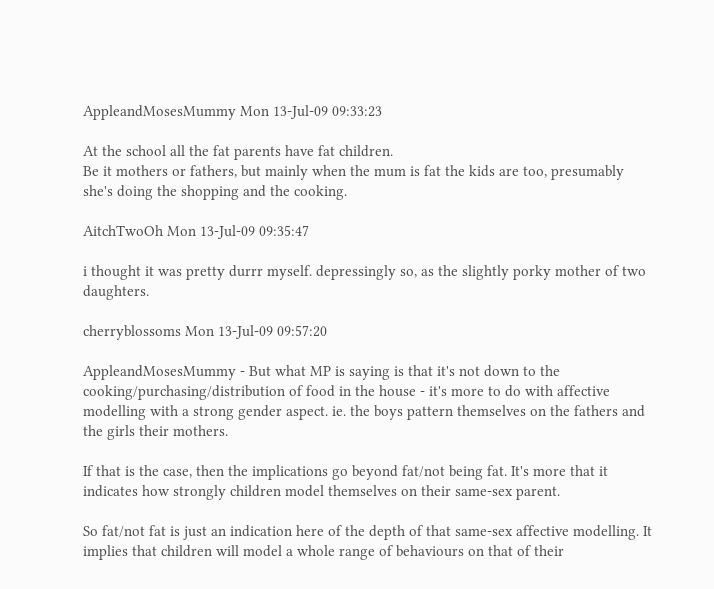AppleandMosesMummy Mon 13-Jul-09 09:33:23

At the school all the fat parents have fat children.
Be it mothers or fathers, but mainly when the mum is fat the kids are too, presumably she's doing the shopping and the cooking.

AitchTwoOh Mon 13-Jul-09 09:35:47

i thought it was pretty durrr myself. depressingly so, as the slightly porky mother of two daughters.

cherryblossoms Mon 13-Jul-09 09:57:20

AppleandMosesMummy - But what MP is saying is that it's not down to the cooking/purchasing/distribution of food in the house - it's more to do with affective modelling with a strong gender aspect. ie. the boys pattern themselves on the fathers and the girls their mothers.

If that is the case, then the implications go beyond fat/not being fat. It's more that it indicates how strongly children model themselves on their same-sex parent.

So fat/not fat is just an indication here of the depth of that same-sex affective modelling. It implies that children will model a whole range of behaviours on that of their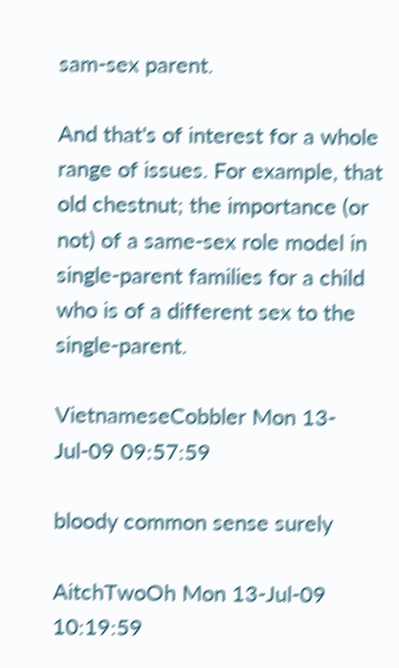sam-sex parent.

And that's of interest for a whole range of issues. For example, that old chestnut; the importance (or not) of a same-sex role model in single-parent families for a child who is of a different sex to the single-parent.

VietnameseCobbler Mon 13-Jul-09 09:57:59

bloody common sense surely

AitchTwoOh Mon 13-Jul-09 10:19:59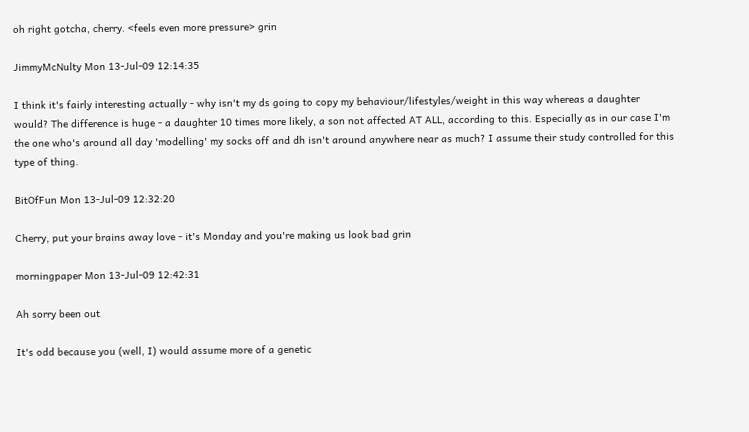oh right gotcha, cherry. <feels even more pressure> grin

JimmyMcNulty Mon 13-Jul-09 12:14:35

I think it's fairly interesting actually - why isn't my ds going to copy my behaviour/lifestyles/weight in this way whereas a daughter would? The difference is huge - a daughter 10 times more likely, a son not affected AT ALL, according to this. Especially as in our case I'm the one who's around all day 'modelling' my socks off and dh isn't around anywhere near as much? I assume their study controlled for this type of thing.

BitOfFun Mon 13-Jul-09 12:32:20

Cherry, put your brains away love - it's Monday and you're making us look bad grin

morningpaper Mon 13-Jul-09 12:42:31

Ah sorry been out

It's odd because you (well, I) would assume more of a genetic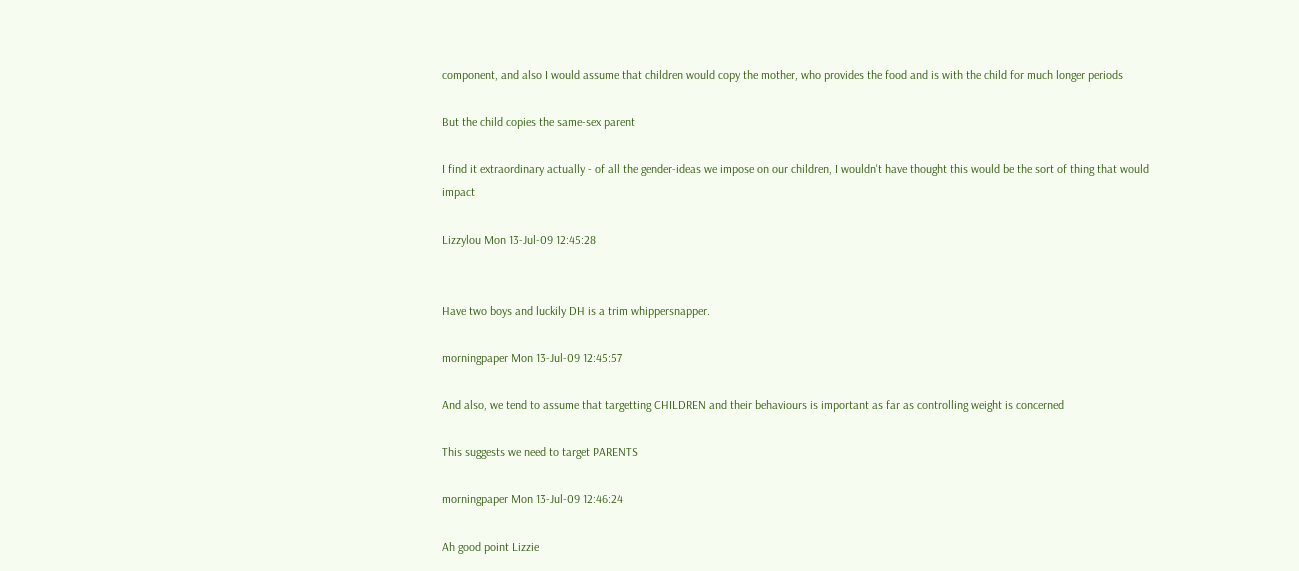component, and also I would assume that children would copy the mother, who provides the food and is with the child for much longer periods

But the child copies the same-sex parent

I find it extraordinary actually - of all the gender-ideas we impose on our children, I wouldn't have thought this would be the sort of thing that would impact

Lizzylou Mon 13-Jul-09 12:45:28


Have two boys and luckily DH is a trim whippersnapper.

morningpaper Mon 13-Jul-09 12:45:57

And also, we tend to assume that targetting CHILDREN and their behaviours is important as far as controlling weight is concerned

This suggests we need to target PARENTS

morningpaper Mon 13-Jul-09 12:46:24

Ah good point Lizzie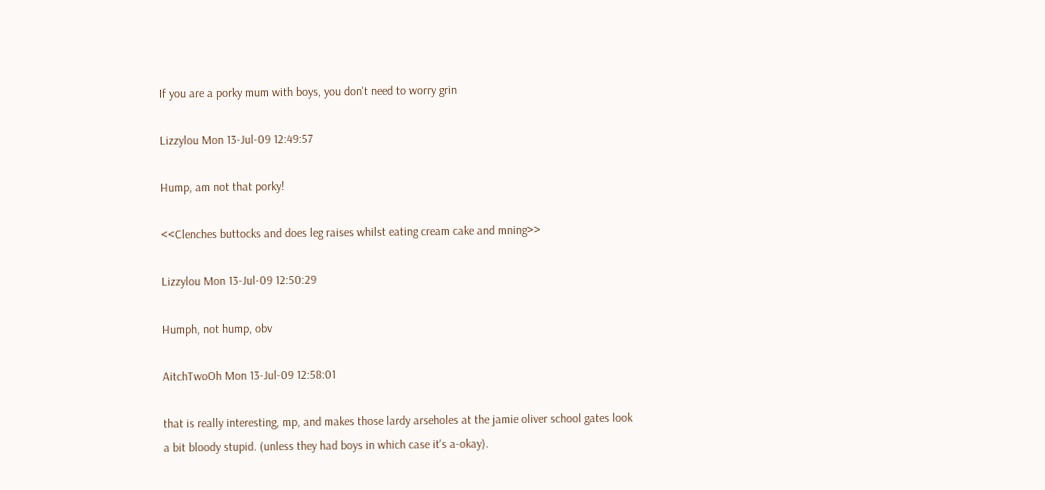If you are a porky mum with boys, you don't need to worry grin

Lizzylou Mon 13-Jul-09 12:49:57

Hump, am not that porky!

<<Clenches buttocks and does leg raises whilst eating cream cake and mning>>

Lizzylou Mon 13-Jul-09 12:50:29

Humph, not hump, obv

AitchTwoOh Mon 13-Jul-09 12:58:01

that is really interesting, mp, and makes those lardy arseholes at the jamie oliver school gates look a bit bloody stupid. (unless they had boys in which case it's a-okay).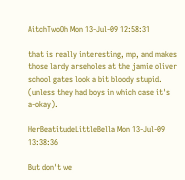AitchTwoOh Mon 13-Jul-09 12:58:31

that is really interesting, mp, and makes those lardy arseholes at the jamie oliver school gates look a bit bloody stupid. (unless they had boys in which case it's a-okay).

HerBeatitudeLittleBella Mon 13-Jul-09 13:38:36

But don't we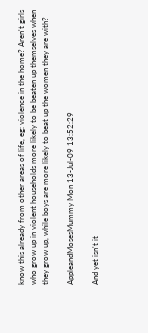know this already from other areas of life, eg: violence in the home? Aren't girls who grow up in violent households more likely to be beaten up themselves when they grow up, while boys are more likely to beat up the women they are with?

AppleandMosesMummy Mon 13-Jul-09 13:52:29

And yet isn't it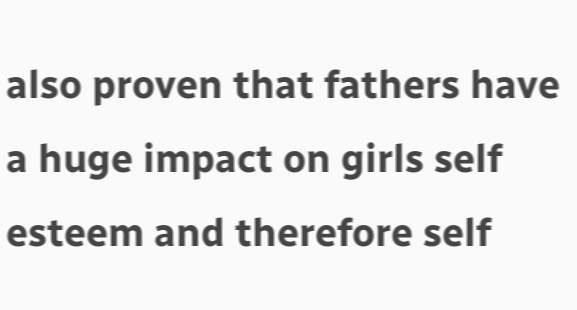also proven that fathers have a huge impact on girls self esteem and therefore self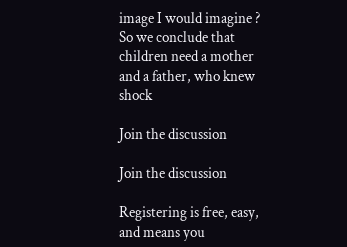image I would imagine ?
So we conclude that children need a mother and a father, who knew shock

Join the discussion

Join the discussion

Registering is free, easy, and means you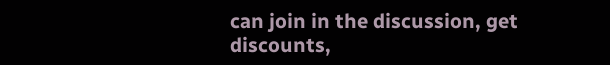can join in the discussion, get discounts,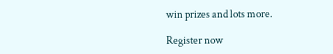win prizes and lots more.

Register now